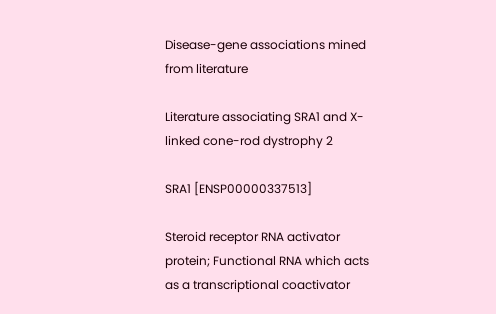Disease-gene associations mined from literature

Literature associating SRA1 and X-linked cone-rod dystrophy 2

SRA1 [ENSP00000337513]

Steroid receptor RNA activator protein; Functional RNA which acts as a transcriptional coactivator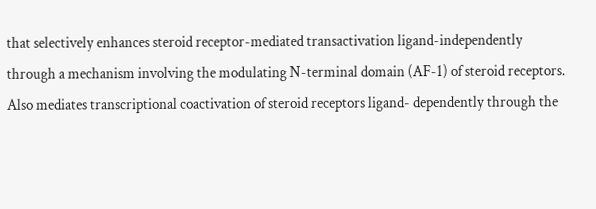that selectively enhances steroid receptor-mediated transactivation ligand-independently through a mechanism involving the modulating N-terminal domain (AF-1) of steroid receptors. Also mediates transcriptional coactivation of steroid receptors ligand- dependently through the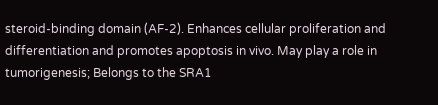steroid-binding domain (AF-2). Enhances cellular proliferation and differentiation and promotes apoptosis in vivo. May play a role in tumorigenesis; Belongs to the SRA1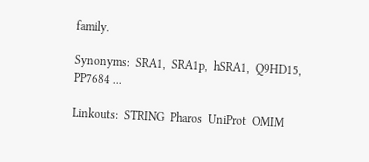family.

Synonyms:  SRA1,  SRA1p,  hSRA1,  Q9HD15,  PP7684 ...

Linkouts:  STRING  Pharos  UniProt  OMIM